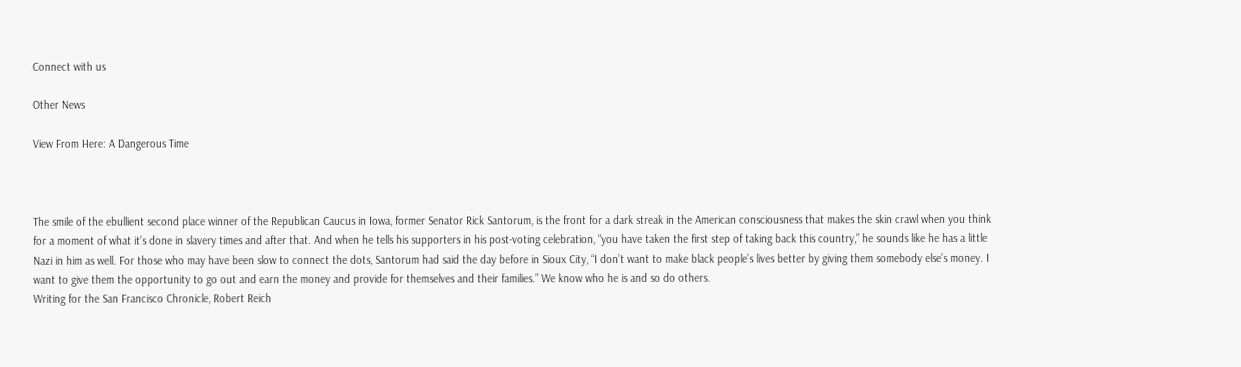Connect with us

Other News

View From Here: A Dangerous Time



The smile of the ebullient second place winner of the Republican Caucus in Iowa, former Senator Rick Santorum, is the front for a dark streak in the American consciousness that makes the skin crawl when you think for a moment of what it’s done in slavery times and after that. And when he tells his supporters in his post-voting celebration, “you have taken the first step of taking back this country,” he sounds like he has a little Nazi in him as well. For those who may have been slow to connect the dots, Santorum had said the day before in Sioux City, “I don’t want to make black people’s lives better by giving them somebody else’s money. I want to give them the opportunity to go out and earn the money and provide for themselves and their families.” We know who he is and so do others.
Writing for the San Francisco Chronicle, Robert Reich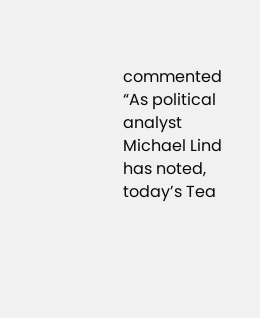commented “As political analyst Michael Lind has noted, today’s Tea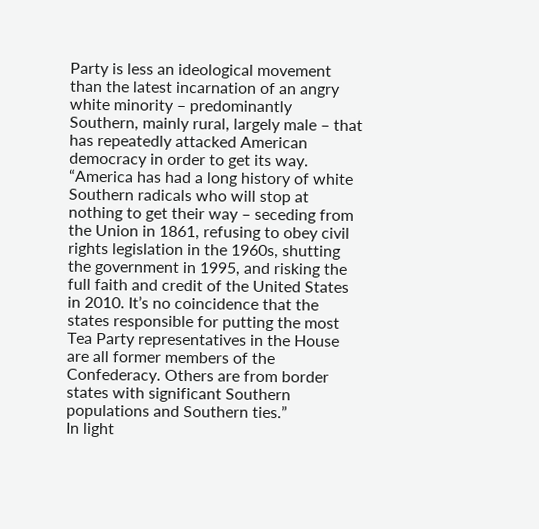Party is less an ideological movement than the latest incarnation of an angry white minority – predominantly Southern, mainly rural, largely male – that has repeatedly attacked American democracy in order to get its way.
“America has had a long history of white Southern radicals who will stop at nothing to get their way – seceding from the Union in 1861, refusing to obey civil rights legislation in the 1960s, shutting the government in 1995, and risking the full faith and credit of the United States in 2010. It’s no coincidence that the states responsible for putting the most Tea Party representatives in the House are all former members of the Confederacy. Others are from border states with significant Southern populations and Southern ties.”
In light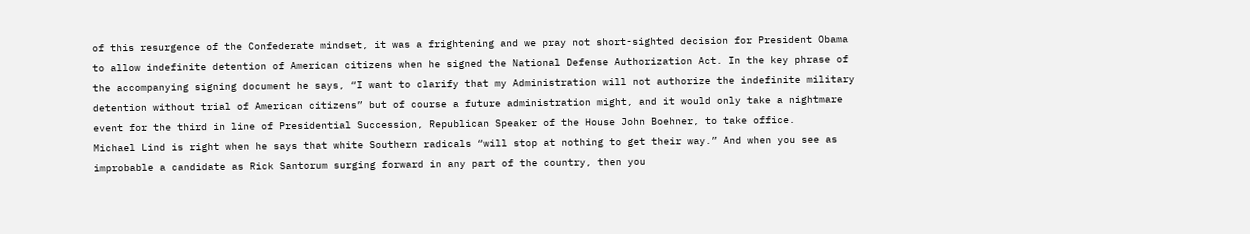of this resurgence of the Confederate mindset, it was a frightening and we pray not short-sighted decision for President Obama to allow indefinite detention of American citizens when he signed the National Defense Authorization Act. In the key phrase of the accompanying signing document he says, “I want to clarify that my Administration will not authorize the indefinite military detention without trial of American citizens” but of course a future administration might, and it would only take a nightmare event for the third in line of Presidential Succession, Republican Speaker of the House John Boehner, to take office.
Michael Lind is right when he says that white Southern radicals “will stop at nothing to get their way.” And when you see as improbable a candidate as Rick Santorum surging forward in any part of the country, then you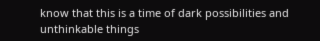know that this is a time of dark possibilities and unthinkable things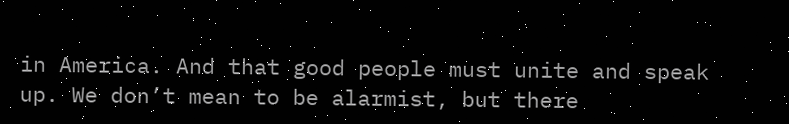in America. And that good people must unite and speak up. We don’t mean to be alarmist, but there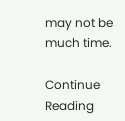may not be much time.

Continue Reading